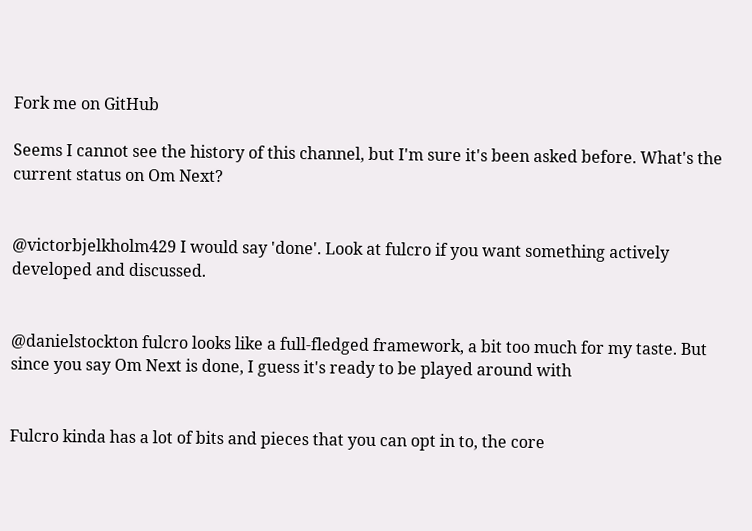Fork me on GitHub

Seems I cannot see the history of this channel, but I'm sure it's been asked before. What's the current status on Om Next?


@victorbjelkholm429 I would say 'done'. Look at fulcro if you want something actively developed and discussed.


@danielstockton fulcro looks like a full-fledged framework, a bit too much for my taste. But since you say Om Next is done, I guess it's ready to be played around with


Fulcro kinda has a lot of bits and pieces that you can opt in to, the core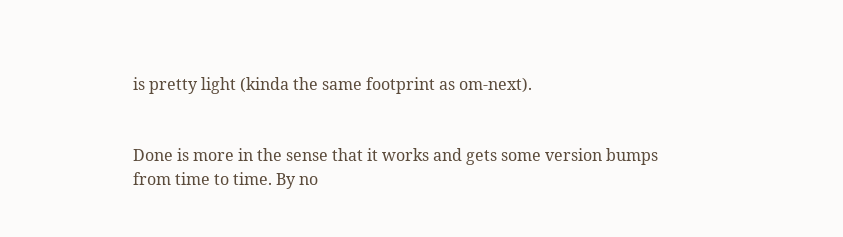is pretty light (kinda the same footprint as om-next).


Done is more in the sense that it works and gets some version bumps from time to time. By no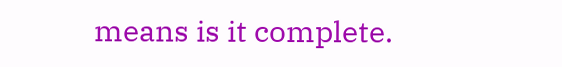means is it complete.